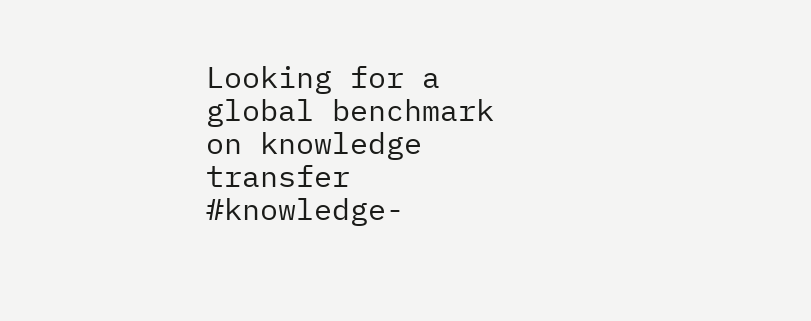Looking for a global benchmark on knowledge transfer #knowledge-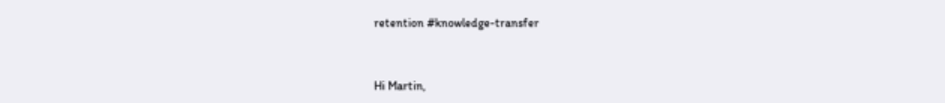retention #knowledge-transfer


Hi Martin,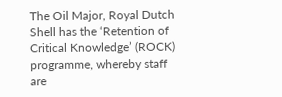The Oil Major, Royal Dutch Shell has the ‘Retention of Critical Knowledge’ (ROCK) programme, whereby staff are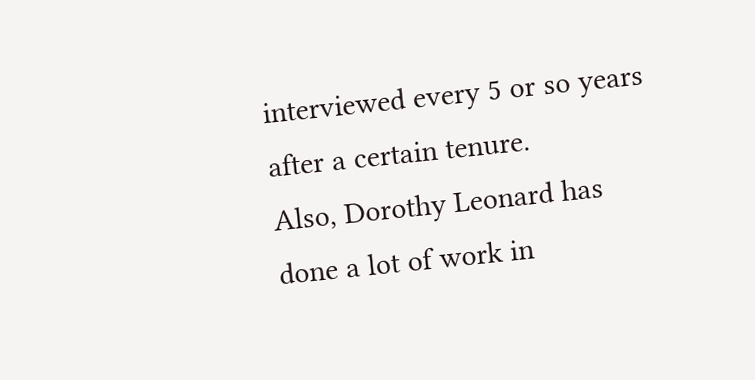interviewed every 5 or so years after a certain tenure.
Also, Dorothy Leonard has done a lot of work in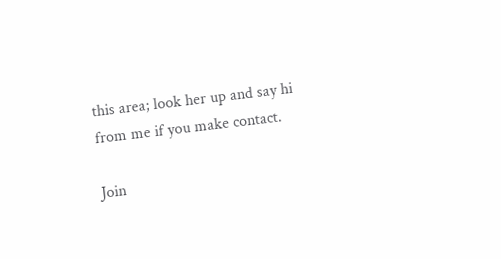this area; look her up and say hi from me if you make contact.

Join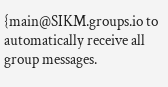{main@SIKM.groups.io to automatically receive all group messages.